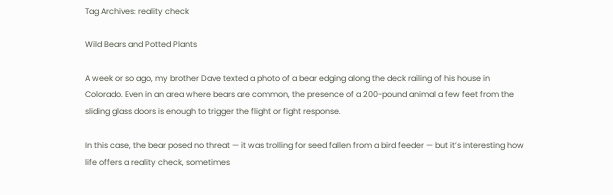Tag Archives: reality check

Wild Bears and Potted Plants

A week or so ago, my brother Dave texted a photo of a bear edging along the deck railing of his house in Colorado. Even in an area where bears are common, the presence of a 200-pound animal a few feet from the sliding glass doors is enough to trigger the flight or fight response.

In this case, the bear posed no threat — it was trolling for seed fallen from a bird feeder — but it’s interesting how life offers a reality check, sometimes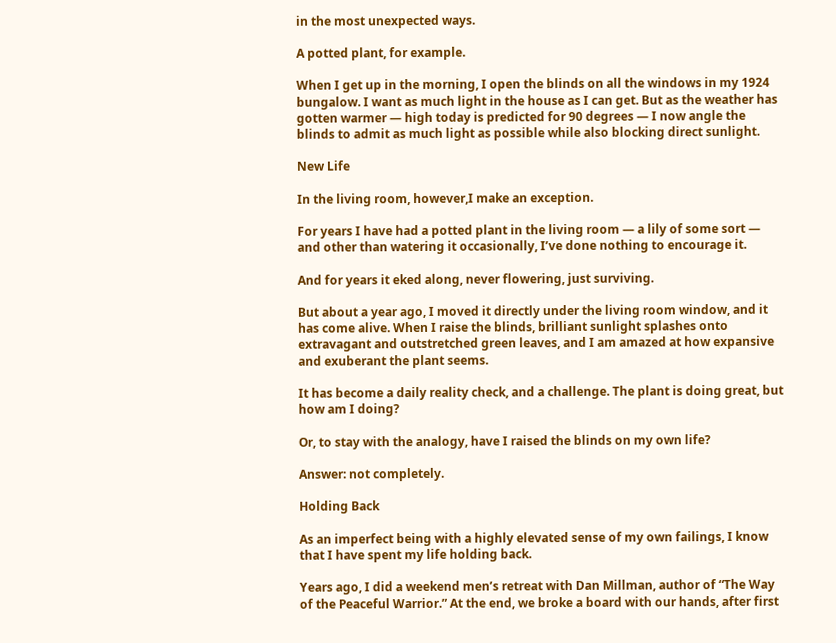in the most unexpected ways.

A potted plant, for example.

When I get up in the morning, I open the blinds on all the windows in my 1924 bungalow. I want as much light in the house as I can get. But as the weather has gotten warmer — high today is predicted for 90 degrees — I now angle the blinds to admit as much light as possible while also blocking direct sunlight.

New Life

In the living room, however,I make an exception.

For years I have had a potted plant in the living room — a lily of some sort — and other than watering it occasionally, I’ve done nothing to encourage it.

And for years it eked along, never flowering, just surviving.

But about a year ago, I moved it directly under the living room window, and it has come alive. When I raise the blinds, brilliant sunlight splashes onto extravagant and outstretched green leaves, and I am amazed at how expansive and exuberant the plant seems.

It has become a daily reality check, and a challenge. The plant is doing great, but how am I doing?

Or, to stay with the analogy, have I raised the blinds on my own life?

Answer: not completely.

Holding Back

As an imperfect being with a highly elevated sense of my own failings, I know that I have spent my life holding back.

Years ago, I did a weekend men’s retreat with Dan Millman, author of “The Way of the Peaceful Warrior.” At the end, we broke a board with our hands, after first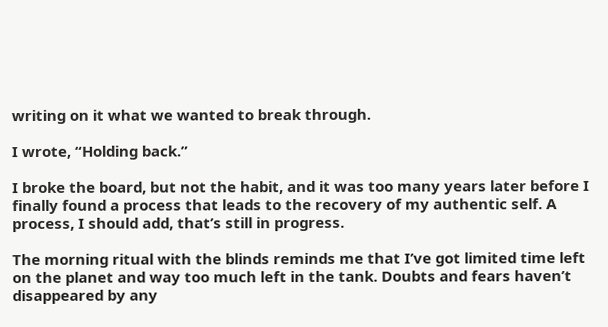writing on it what we wanted to break through.

I wrote, “Holding back.”

I broke the board, but not the habit, and it was too many years later before I finally found a process that leads to the recovery of my authentic self. A process, I should add, that’s still in progress.

The morning ritual with the blinds reminds me that I’ve got limited time left on the planet and way too much left in the tank. Doubts and fears haven’t disappeared by any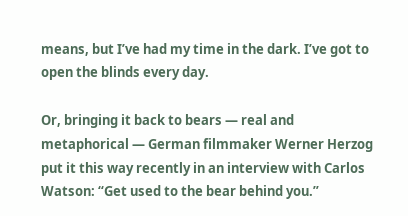means, but I’ve had my time in the dark. I’ve got to open the blinds every day.

Or, bringing it back to bears — real and metaphorical — German filmmaker Werner Herzog put it this way recently in an interview with Carlos Watson: “Get used to the bear behind you.”